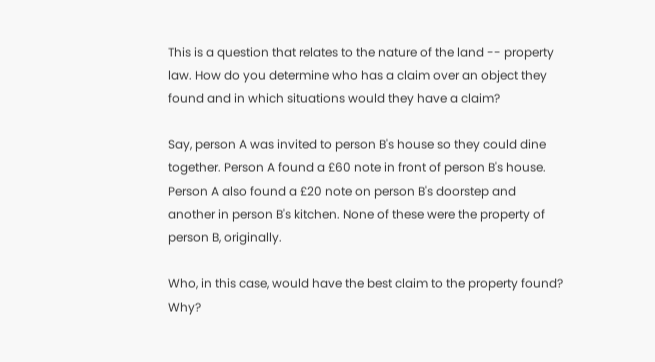This is a question that relates to the nature of the land -- property law. How do you determine who has a claim over an object they found and in which situations would they have a claim?

Say, person A was invited to person B's house so they could dine together. Person A found a £60 note in front of person B's house. Person A also found a £20 note on person B's doorstep and another in person B's kitchen. None of these were the property of person B, originally.

Who, in this case, would have the best claim to the property found? Why?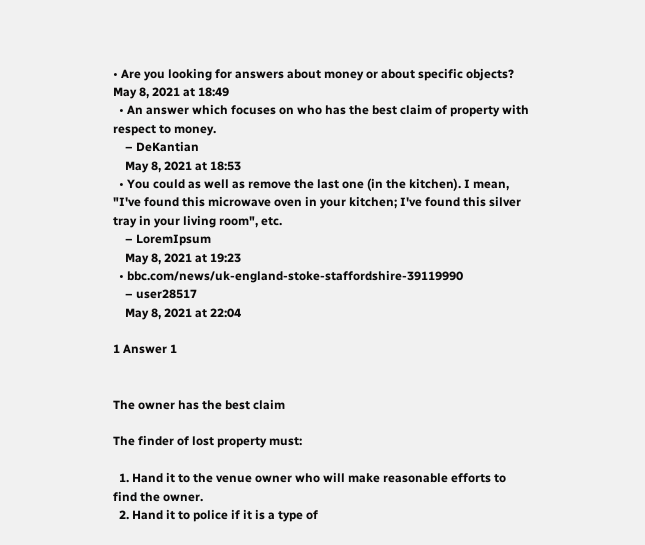• Are you looking for answers about money or about specific objects? May 8, 2021 at 18:49
  • An answer which focuses on who has the best claim of property with respect to money.
    – DeKantian
    May 8, 2021 at 18:53
  • You could as well as remove the last one (in the kitchen). I mean, "I've found this microwave oven in your kitchen; I've found this silver tray in your living room", etc.
    – LoremIpsum
    May 8, 2021 at 19:23
  • bbc.com/news/uk-england-stoke-staffordshire-39119990
    – user28517
    May 8, 2021 at 22:04

1 Answer 1


The owner has the best claim

The finder of lost property must:

  1. Hand it to the venue owner who will make reasonable efforts to find the owner.
  2. Hand it to police if it is a type of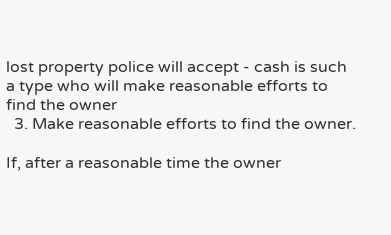lost property police will accept - cash is such a type who will make reasonable efforts to find the owner
  3. Make reasonable efforts to find the owner.

If, after a reasonable time the owner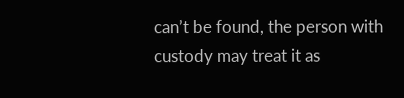can’t be found, the person with custody may treat it as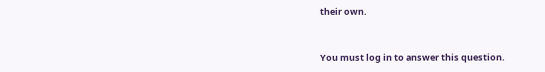their own.


You must log in to answer this question.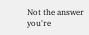Not the answer you're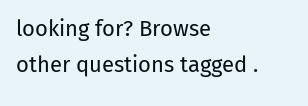looking for? Browse other questions tagged .